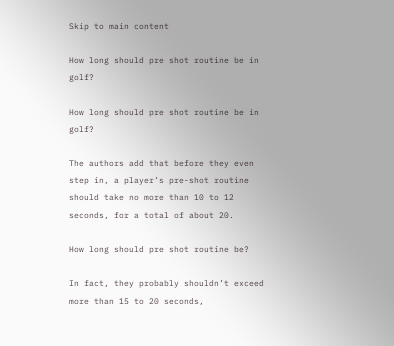Skip to main content

How long should pre shot routine be in golf?

How long should pre shot routine be in golf?

The authors add that before they even step in, a player’s pre-shot routine should take no more than 10 to 12 seconds, for a total of about 20.

How long should pre shot routine be?

In fact, they probably shouldn’t exceed more than 15 to 20 seconds,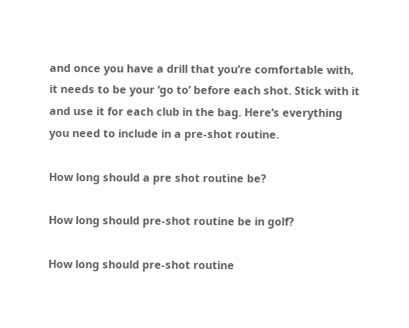and once you have a drill that you’re comfortable with, it needs to be your ‘go to’ before each shot. Stick with it and use it for each club in the bag. Here’s everything you need to include in a pre-shot routine.

How long should a pre shot routine be?

How long should pre-shot routine be in golf?

How long should pre-shot routine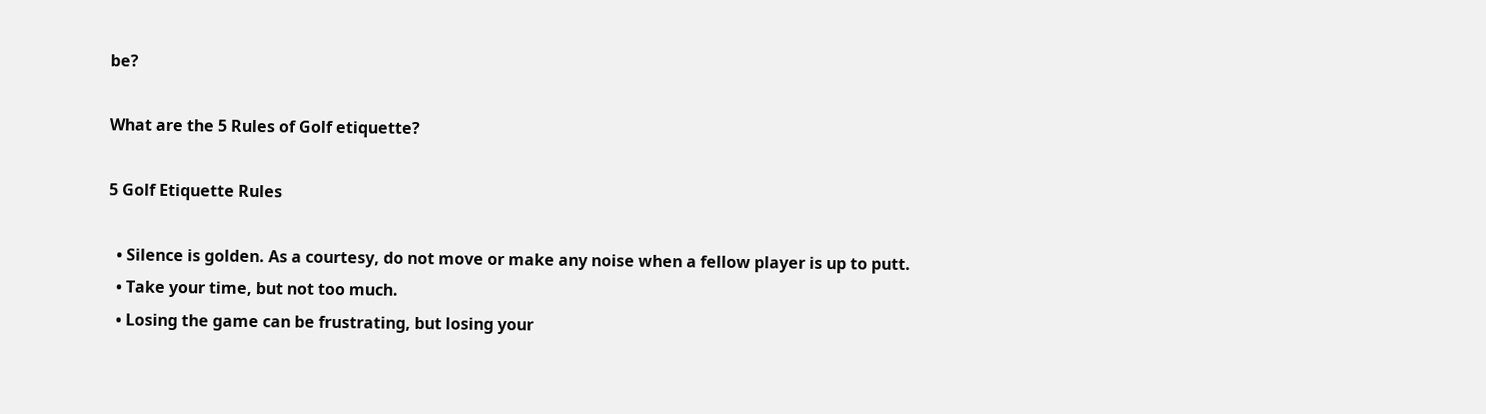be?

What are the 5 Rules of Golf etiquette?

5 Golf Etiquette Rules

  • Silence is golden. As a courtesy, do not move or make any noise when a fellow player is up to putt.
  • Take your time, but not too much.
  • Losing the game can be frustrating, but losing your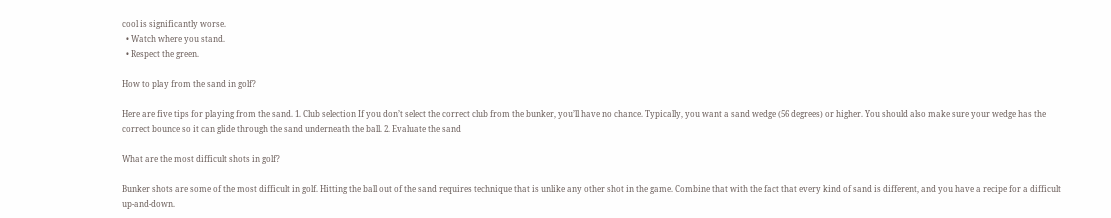cool is significantly worse.
  • Watch where you stand.
  • Respect the green.

How to play from the sand in golf?

Here are five tips for playing from the sand. 1. Club selection If you don’t select the correct club from the bunker, you’ll have no chance. Typically, you want a sand wedge (56 degrees) or higher. You should also make sure your wedge has the correct bounce so it can glide through the sand underneath the ball. 2. Evaluate the sand

What are the most difficult shots in golf?

Bunker shots are some of the most difficult in golf. Hitting the ball out of the sand requires technique that is unlike any other shot in the game. Combine that with the fact that every kind of sand is different, and you have a recipe for a difficult up-and-down.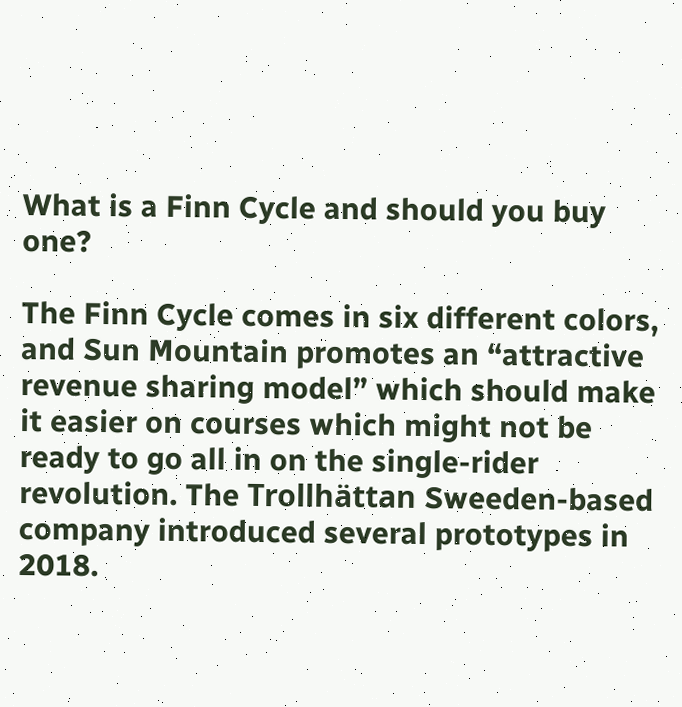What is a Finn Cycle and should you buy one?

The Finn Cycle comes in six different colors, and Sun Mountain promotes an “attractive revenue sharing model” which should make it easier on courses which might not be ready to go all in on the single-rider revolution. The Trollhättan Sweeden-based company introduced several prototypes in 2018.